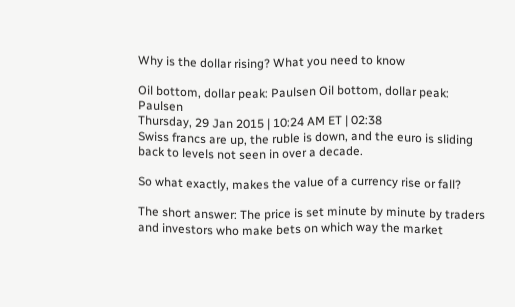Why is the dollar rising? What you need to know

Oil bottom, dollar peak: Paulsen Oil bottom, dollar peak: Paulsen
Thursday, 29 Jan 2015 | 10:24 AM ET | 02:38
Swiss francs are up, the ruble is down, and the euro is sliding back to levels not seen in over a decade.

So what exactly, makes the value of a currency rise or fall?

The short answer: The price is set minute by minute by traders and investors who make bets on which way the market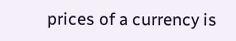prices of a currency is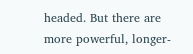headed. But there are more powerful, longer-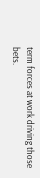term forces at work driving those bets.